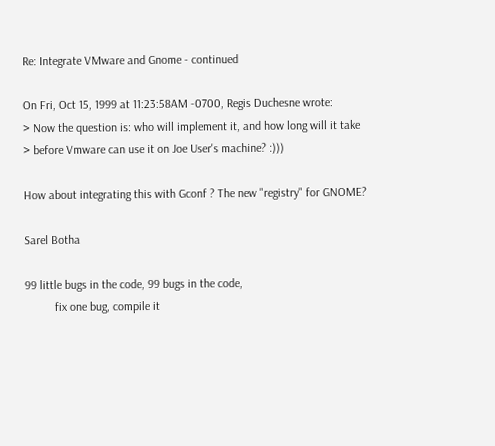Re: Integrate VMware and Gnome - continued

On Fri, Oct 15, 1999 at 11:23:58AM -0700, Regis Duchesne wrote:
> Now the question is: who will implement it, and how long will it take
> before Vmware can use it on Joe User's machine? :)))

How about integrating this with Gconf ? The new "registry" for GNOME?

Sarel Botha

99 little bugs in the code, 99 bugs in the code,
          fix one bug, compile it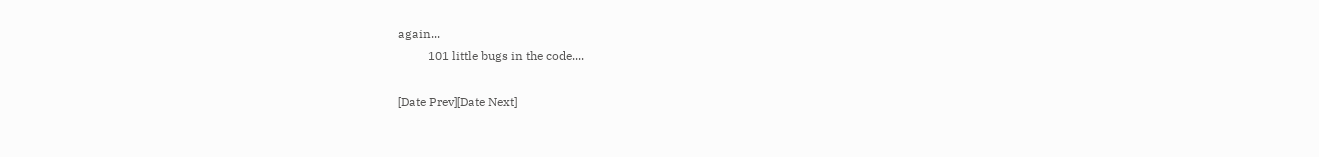again...
          101 little bugs in the code....

[Date Prev][Date Next]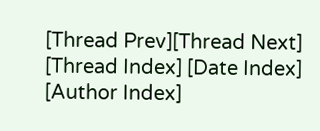[Thread Prev][Thread Next]   [Thread Index] [Date Index] [Author Index]